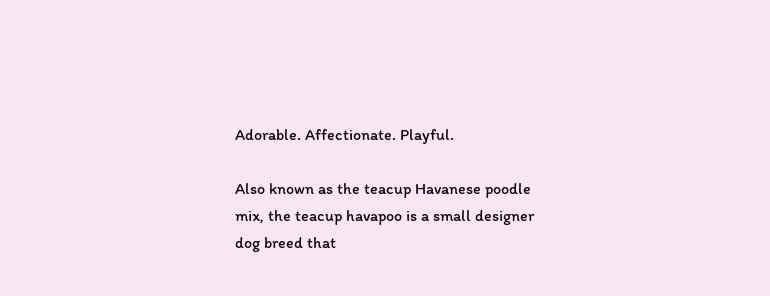Adorable. Affectionate. Playful.

Also known as the teacup Havanese poodle mix, the teacup havapoo is a small designer dog breed that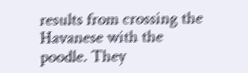results from crossing the Havanese with the poodle. They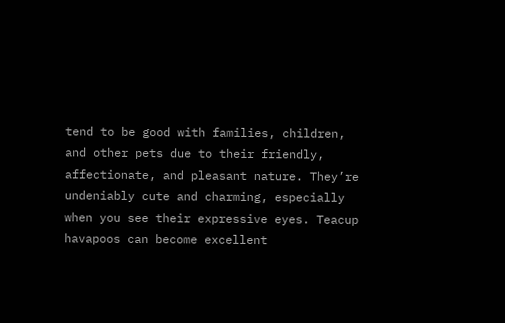tend to be good with families, children, and other pets due to their friendly, affectionate, and pleasant nature. They’re undeniably cute and charming, especially when you see their expressive eyes. Teacup havapoos can become excellent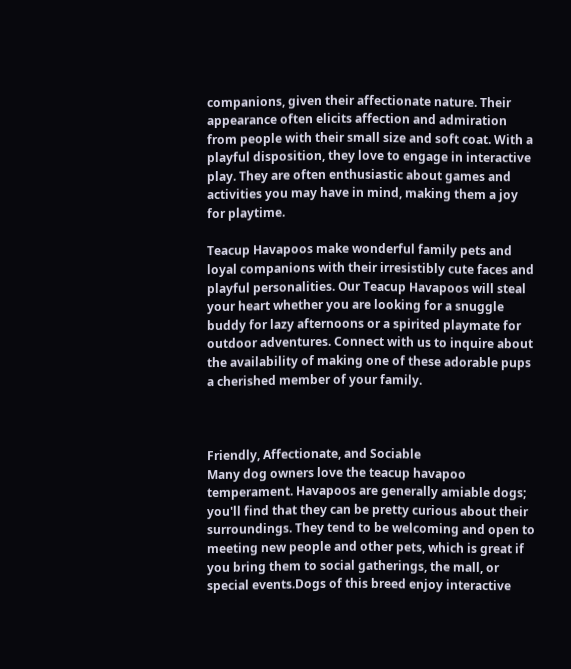companions, given their affectionate nature. Their appearance often elicits affection and admiration from people with their small size and soft coat. With a playful disposition, they love to engage in interactive play. They are often enthusiastic about games and activities you may have in mind, making them a joy for playtime.

Teacup Havapoos make wonderful family pets and loyal companions with their irresistibly cute faces and playful personalities. Our Teacup Havapoos will steal your heart whether you are looking for a snuggle buddy for lazy afternoons or a spirited playmate for outdoor adventures. Connect with us to inquire about the availability of making one of these adorable pups a cherished member of your family.



Friendly, Affectionate, and Sociable
Many dog owners love the teacup havapoo temperament. Havapoos are generally amiable dogs; you'll find that they can be pretty curious about their surroundings. They tend to be welcoming and open to meeting new people and other pets, which is great if you bring them to social gatherings, the mall, or special events.Dogs of this breed enjoy interactive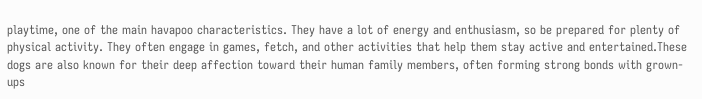playtime, one of the main havapoo characteristics. They have a lot of energy and enthusiasm, so be prepared for plenty of physical activity. They often engage in games, fetch, and other activities that help them stay active and entertained.These dogs are also known for their deep affection toward their human family members, often forming strong bonds with grown-ups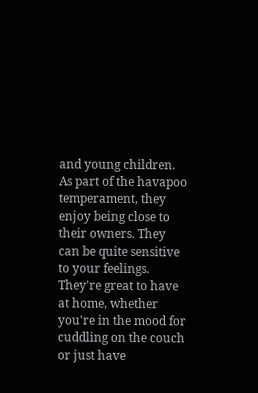and young children. As part of the havapoo temperament, they enjoy being close to their owners. They can be quite sensitive to your feelings. They're great to have at home, whether you're in the mood for cuddling on the couch or just have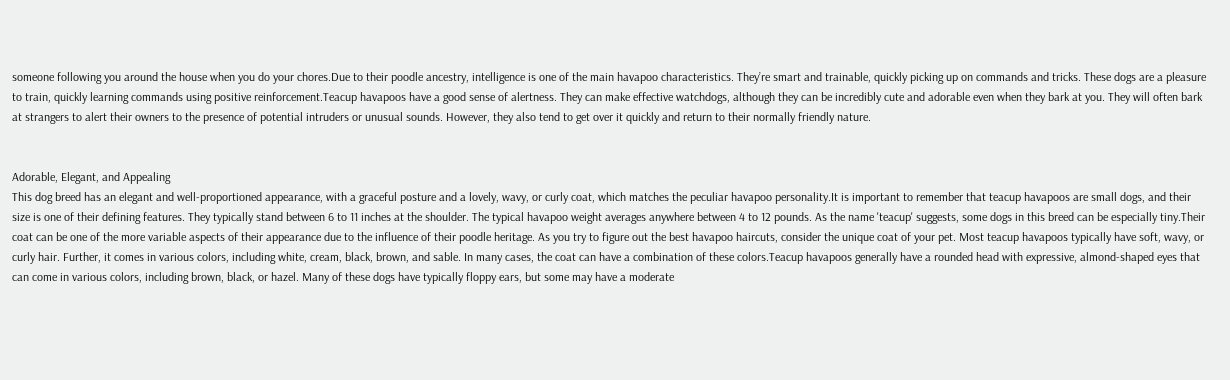someone following you around the house when you do your chores.Due to their poodle ancestry, intelligence is one of the main havapoo characteristics. They’re smart and trainable, quickly picking up on commands and tricks. These dogs are a pleasure to train, quickly learning commands using positive reinforcement.Teacup havapoos have a good sense of alertness. They can make effective watchdogs, although they can be incredibly cute and adorable even when they bark at you. They will often bark at strangers to alert their owners to the presence of potential intruders or unusual sounds. However, they also tend to get over it quickly and return to their normally friendly nature.


Adorable, Elegant, and Appealing
This dog breed has an elegant and well-proportioned appearance, with a graceful posture and a lovely, wavy, or curly coat, which matches the peculiar havapoo personality.It is important to remember that teacup havapoos are small dogs, and their size is one of their defining features. They typically stand between 6 to 11 inches at the shoulder. The typical havapoo weight averages anywhere between 4 to 12 pounds. As the name 'teacup' suggests, some dogs in this breed can be especially tiny.Their coat can be one of the more variable aspects of their appearance due to the influence of their poodle heritage. As you try to figure out the best havapoo haircuts, consider the unique coat of your pet. Most teacup havapoos typically have soft, wavy, or curly hair. Further, it comes in various colors, including white, cream, black, brown, and sable. In many cases, the coat can have a combination of these colors.Teacup havapoos generally have a rounded head with expressive, almond-shaped eyes that can come in various colors, including brown, black, or hazel. Many of these dogs have typically floppy ears, but some may have a moderate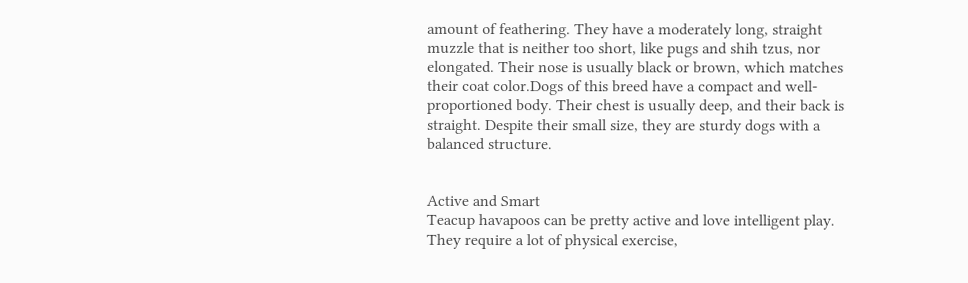amount of feathering. They have a moderately long, straight muzzle that is neither too short, like pugs and shih tzus, nor elongated. Their nose is usually black or brown, which matches their coat color.Dogs of this breed have a compact and well-proportioned body. Their chest is usually deep, and their back is straight. Despite their small size, they are sturdy dogs with a balanced structure.


Active and Smart
Teacup havapoos can be pretty active and love intelligent play. They require a lot of physical exercise,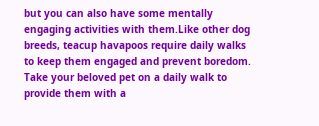but you can also have some mentally engaging activities with them.Like other dog breeds, teacup havapoos require daily walks to keep them engaged and prevent boredom. Take your beloved pet on a daily walk to provide them with a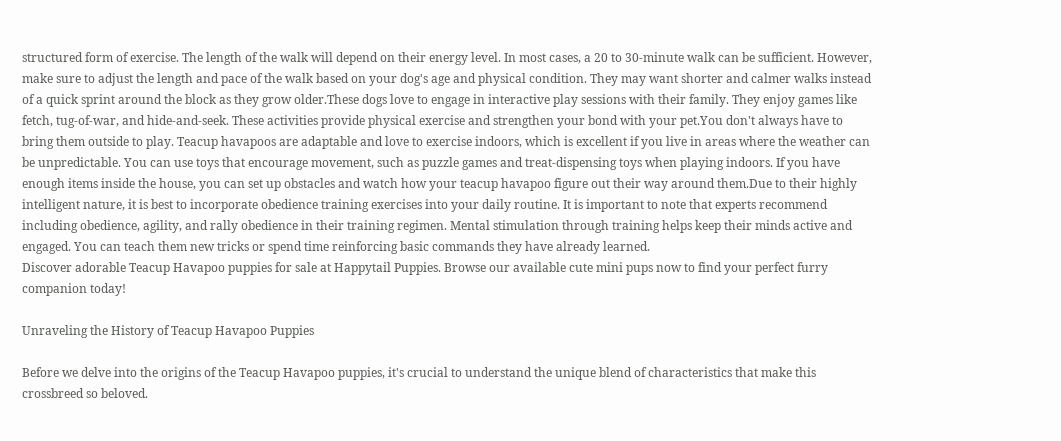structured form of exercise. The length of the walk will depend on their energy level. In most cases, a 20 to 30-minute walk can be sufficient. However, make sure to adjust the length and pace of the walk based on your dog's age and physical condition. They may want shorter and calmer walks instead of a quick sprint around the block as they grow older.These dogs love to engage in interactive play sessions with their family. They enjoy games like fetch, tug-of-war, and hide-and-seek. These activities provide physical exercise and strengthen your bond with your pet.You don't always have to bring them outside to play. Teacup havapoos are adaptable and love to exercise indoors, which is excellent if you live in areas where the weather can be unpredictable. You can use toys that encourage movement, such as puzzle games and treat-dispensing toys when playing indoors. If you have enough items inside the house, you can set up obstacles and watch how your teacup havapoo figure out their way around them.Due to their highly intelligent nature, it is best to incorporate obedience training exercises into your daily routine. It is important to note that experts recommend including obedience, agility, and rally obedience in their training regimen. Mental stimulation through training helps keep their minds active and engaged. You can teach them new tricks or spend time reinforcing basic commands they have already learned.
Discover adorable Teacup Havapoo puppies for sale at Happytail Puppies. Browse our available cute mini pups now to find your perfect furry companion today!

Unraveling the History of Teacup Havapoo Puppies

Before we delve into the origins of the Teacup Havapoo puppies, it's crucial to understand the unique blend of characteristics that make this crossbreed so beloved.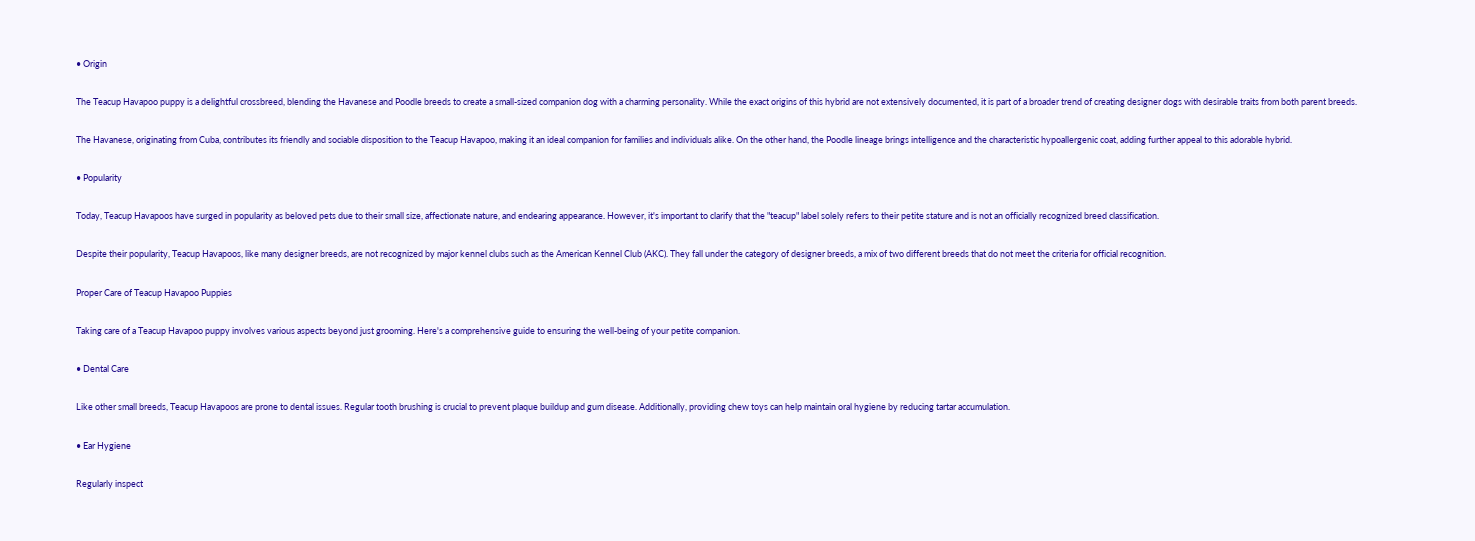• Origin

The Teacup Havapoo puppy is a delightful crossbreed, blending the Havanese and Poodle breeds to create a small-sized companion dog with a charming personality. While the exact origins of this hybrid are not extensively documented, it is part of a broader trend of creating designer dogs with desirable traits from both parent breeds.

The Havanese, originating from Cuba, contributes its friendly and sociable disposition to the Teacup Havapoo, making it an ideal companion for families and individuals alike. On the other hand, the Poodle lineage brings intelligence and the characteristic hypoallergenic coat, adding further appeal to this adorable hybrid.

• Popularity

Today, Teacup Havapoos have surged in popularity as beloved pets due to their small size, affectionate nature, and endearing appearance. However, it's important to clarify that the "teacup" label solely refers to their petite stature and is not an officially recognized breed classification.

Despite their popularity, Teacup Havapoos, like many designer breeds, are not recognized by major kennel clubs such as the American Kennel Club (AKC). They fall under the category of designer breeds, a mix of two different breeds that do not meet the criteria for official recognition.

Proper Care of Teacup Havapoo Puppies

Taking care of a Teacup Havapoo puppy involves various aspects beyond just grooming. Here's a comprehensive guide to ensuring the well-being of your petite companion.

• Dental Care

Like other small breeds, Teacup Havapoos are prone to dental issues. Regular tooth brushing is crucial to prevent plaque buildup and gum disease. Additionally, providing chew toys can help maintain oral hygiene by reducing tartar accumulation.

• Ear Hygiene

Regularly inspect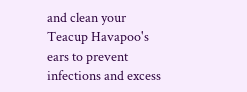and clean your Teacup Havapoo's ears to prevent infections and excess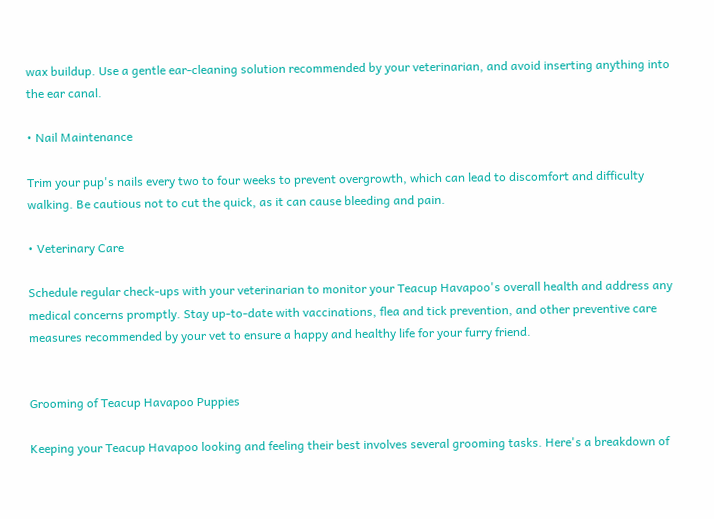wax buildup. Use a gentle ear-cleaning solution recommended by your veterinarian, and avoid inserting anything into the ear canal.

• Nail Maintenance

Trim your pup's nails every two to four weeks to prevent overgrowth, which can lead to discomfort and difficulty walking. Be cautious not to cut the quick, as it can cause bleeding and pain.

• Veterinary Care

Schedule regular check-ups with your veterinarian to monitor your Teacup Havapoo's overall health and address any medical concerns promptly. Stay up-to-date with vaccinations, flea and tick prevention, and other preventive care measures recommended by your vet to ensure a happy and healthy life for your furry friend.


Grooming of Teacup Havapoo Puppies

Keeping your Teacup Havapoo looking and feeling their best involves several grooming tasks. Here's a breakdown of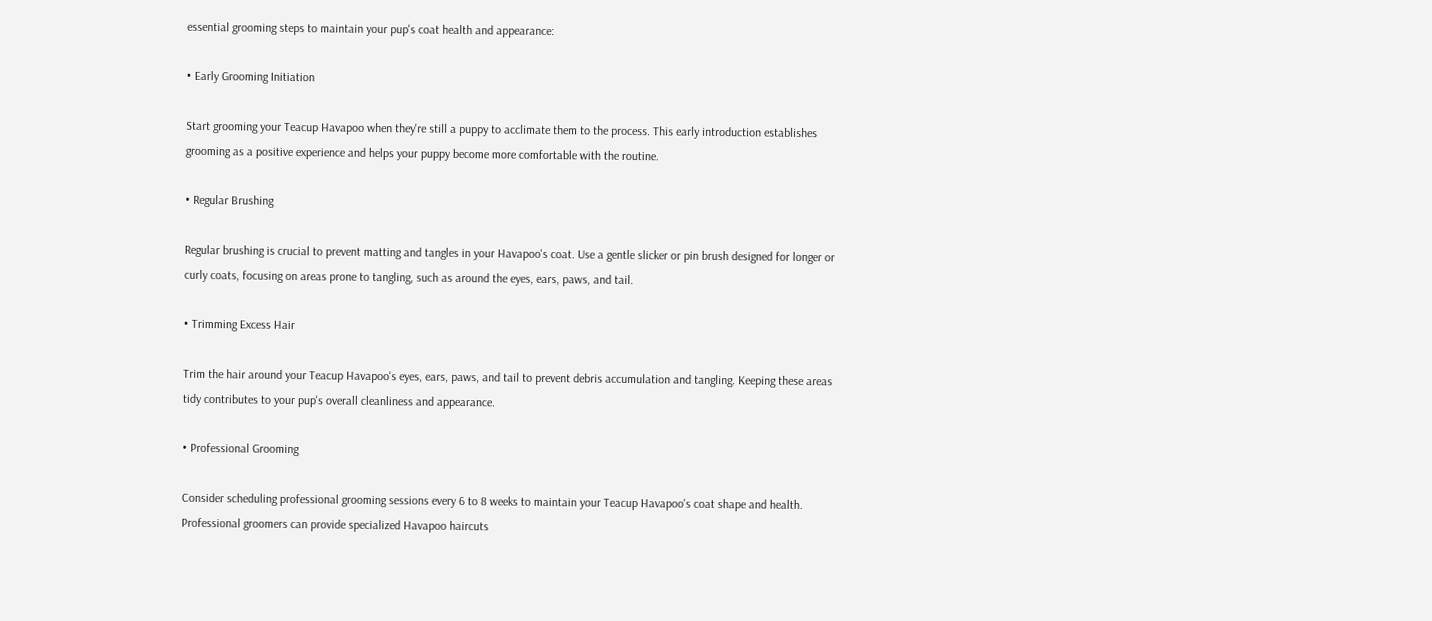essential grooming steps to maintain your pup's coat health and appearance:

• Early Grooming Initiation

Start grooming your Teacup Havapoo when they're still a puppy to acclimate them to the process. This early introduction establishes grooming as a positive experience and helps your puppy become more comfortable with the routine.

• Regular Brushing

Regular brushing is crucial to prevent matting and tangles in your Havapoo's coat. Use a gentle slicker or pin brush designed for longer or curly coats, focusing on areas prone to tangling, such as around the eyes, ears, paws, and tail.

• Trimming Excess Hair

Trim the hair around your Teacup Havapoo's eyes, ears, paws, and tail to prevent debris accumulation and tangling. Keeping these areas tidy contributes to your pup's overall cleanliness and appearance.

• Professional Grooming

Consider scheduling professional grooming sessions every 6 to 8 weeks to maintain your Teacup Havapoo's coat shape and health. Professional groomers can provide specialized Havapoo haircuts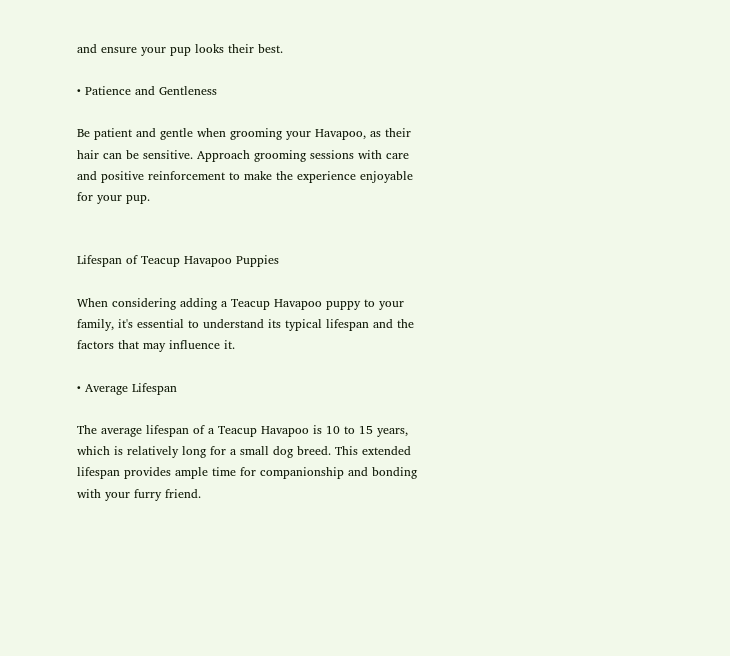and ensure your pup looks their best.

• Patience and Gentleness

Be patient and gentle when grooming your Havapoo, as their hair can be sensitive. Approach grooming sessions with care and positive reinforcement to make the experience enjoyable for your pup.


Lifespan of Teacup Havapoo Puppies

When considering adding a Teacup Havapoo puppy to your family, it's essential to understand its typical lifespan and the factors that may influence it.

• Average Lifespan

The average lifespan of a Teacup Havapoo is 10 to 15 years, which is relatively long for a small dog breed. This extended lifespan provides ample time for companionship and bonding with your furry friend.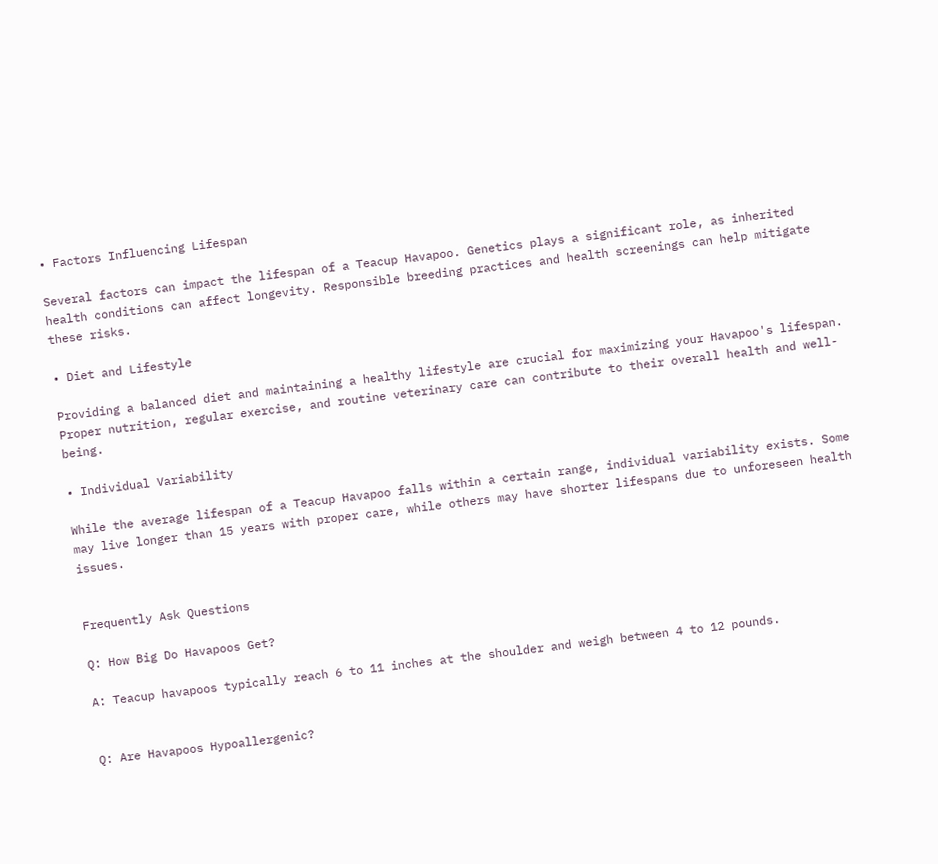• Factors Influencing Lifespan

Several factors can impact the lifespan of a Teacup Havapoo. Genetics plays a significant role, as inherited health conditions can affect longevity. Responsible breeding practices and health screenings can help mitigate these risks.

• Diet and Lifestyle

Providing a balanced diet and maintaining a healthy lifestyle are crucial for maximizing your Havapoo's lifespan. Proper nutrition, regular exercise, and routine veterinary care can contribute to their overall health and well-being.

• Individual Variability

While the average lifespan of a Teacup Havapoo falls within a certain range, individual variability exists. Some may live longer than 15 years with proper care, while others may have shorter lifespans due to unforeseen health issues.


Frequently Ask Questions

Q: How Big Do Havapoos Get?

A: Teacup havapoos typically reach 6 to 11 inches at the shoulder and weigh between 4 to 12 pounds.


Q: Are Havapoos Hypoallergenic?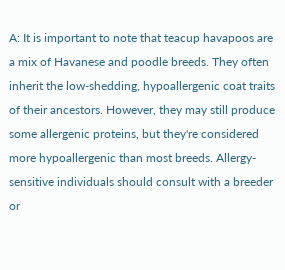A: It is important to note that teacup havapoos are a mix of Havanese and poodle breeds. They often inherit the low-shedding, hypoallergenic coat traits of their ancestors. However, they may still produce some allergenic proteins, but they're considered more hypoallergenic than most breeds. Allergy-sensitive individuals should consult with a breeder or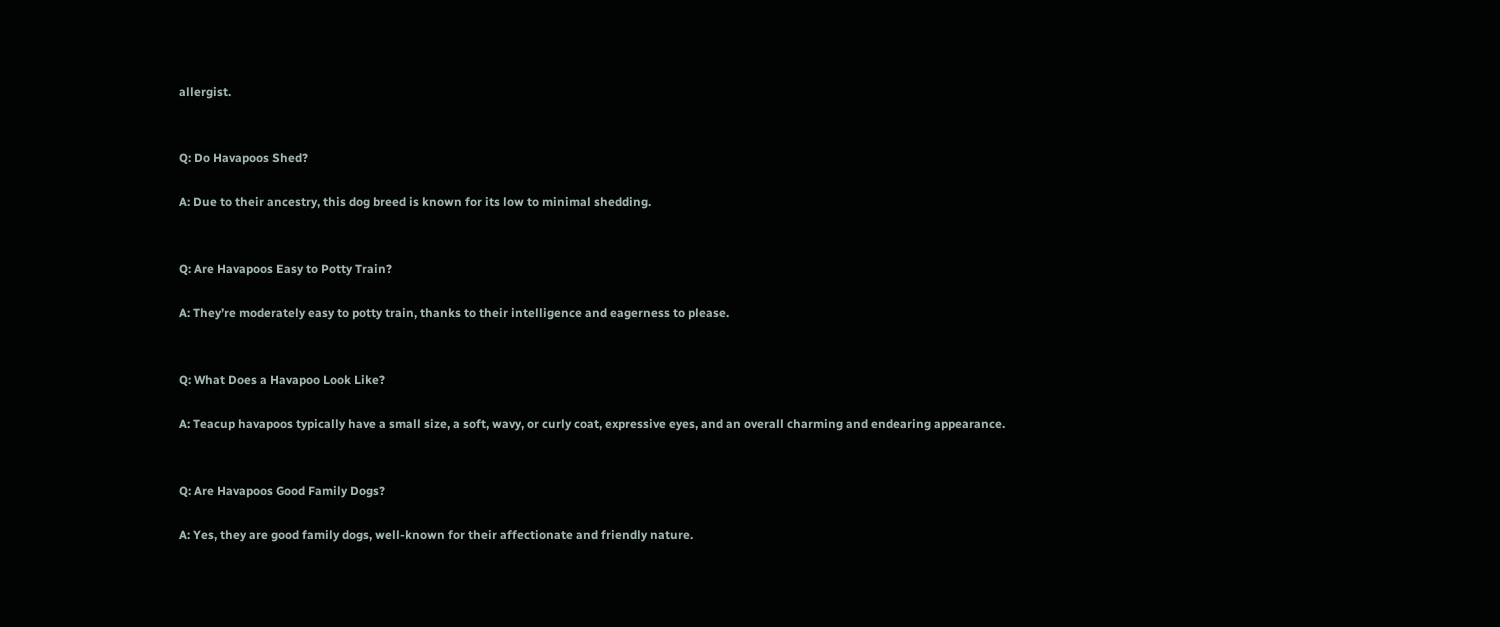allergist.


Q: Do Havapoos Shed?

A: Due to their ancestry, this dog breed is known for its low to minimal shedding.


Q: Are Havapoos Easy to Potty Train?

A: They’re moderately easy to potty train, thanks to their intelligence and eagerness to please.


Q: What Does a Havapoo Look Like?

A: Teacup havapoos typically have a small size, a soft, wavy, or curly coat, expressive eyes, and an overall charming and endearing appearance.


Q: Are Havapoos Good Family Dogs?

A: Yes, they are good family dogs, well-known for their affectionate and friendly nature.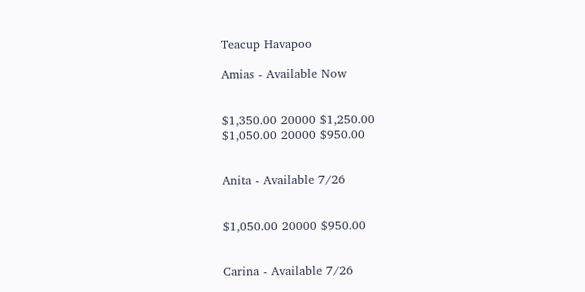Teacup Havapoo

Amias - Available Now


$1,350.00 20000 $1,250.00
$1,050.00 20000 $950.00


Anita - Available 7/26


$1,050.00 20000 $950.00


Carina - Available 7/26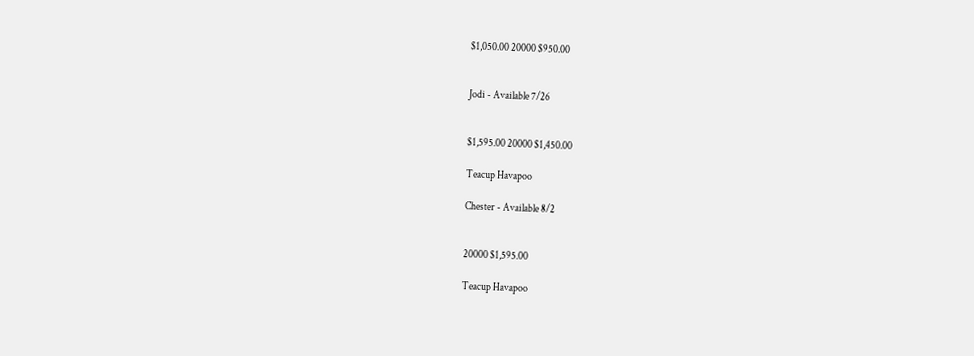$1,050.00 20000 $950.00


Jodi - Available 7/26


$1,595.00 20000 $1,450.00

Teacup Havapoo

Chester - Available 8/2


20000 $1,595.00

Teacup Havapoo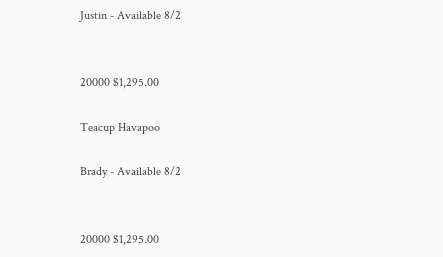Justin - Available 8/2


20000 $1,295.00

Teacup Havapoo

Brady - Available 8/2


20000 $1,295.00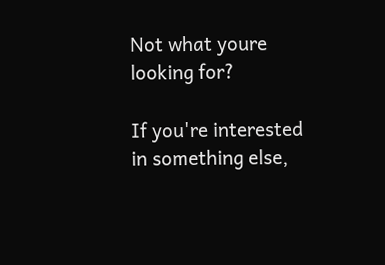Not what youre looking for?

If you're interested in something else,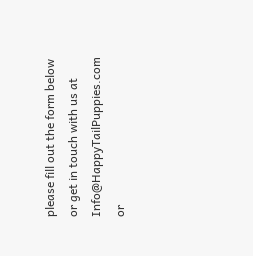please fill out the form below or get in touch with us at Info@HappyTailPuppies.com or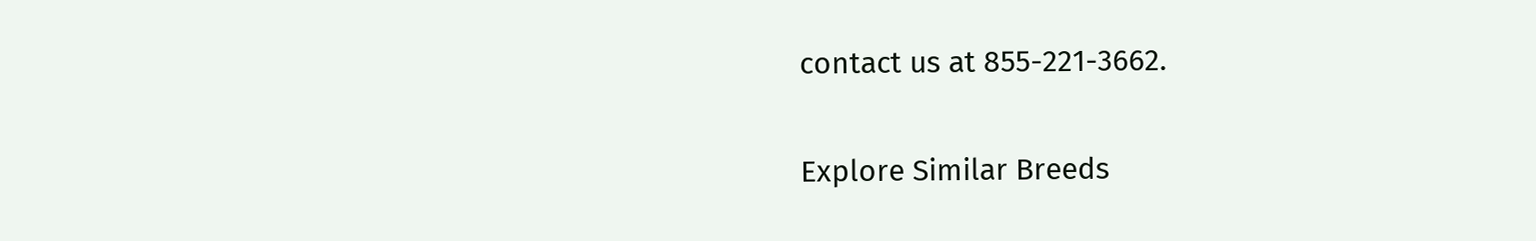contact us at 855-221-3662.

Explore Similar Breeds